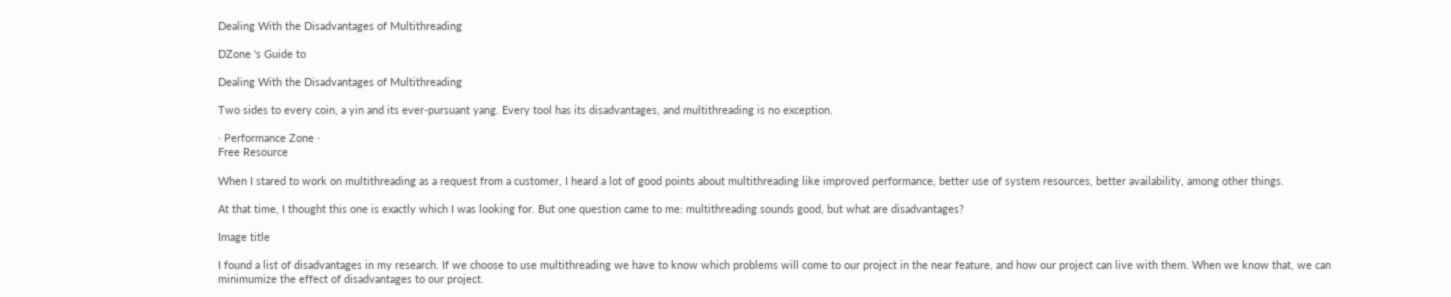Dealing With the Disadvantages of Multithreading

DZone 's Guide to

Dealing With the Disadvantages of Multithreading

Two sides to every coin, a yin and its ever-pursuant yang. Every tool has its disadvantages, and multithreading is no exception.

· Performance Zone ·
Free Resource

When I stared to work on multithreading as a request from a customer, I heard a lot of good points about multithreading like improved performance, better use of system resources, better availability, among other things.

At that time, I thought this one is exactly which I was looking for. But one question came to me: multithreading sounds good, but what are disadvantages?

Image title

I found a list of disadvantages in my research. If we choose to use multithreading we have to know which problems will come to our project in the near feature, and how our project can live with them. When we know that, we can minimumize the effect of disadvantages to our project.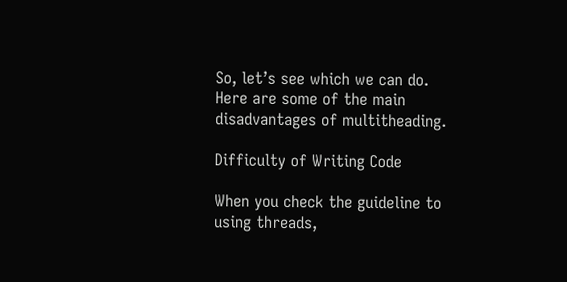So, let’s see which we can do. Here are some of the main disadvantages of multitheading.

Difficulty of Writing Code

When you check the guideline to using threads,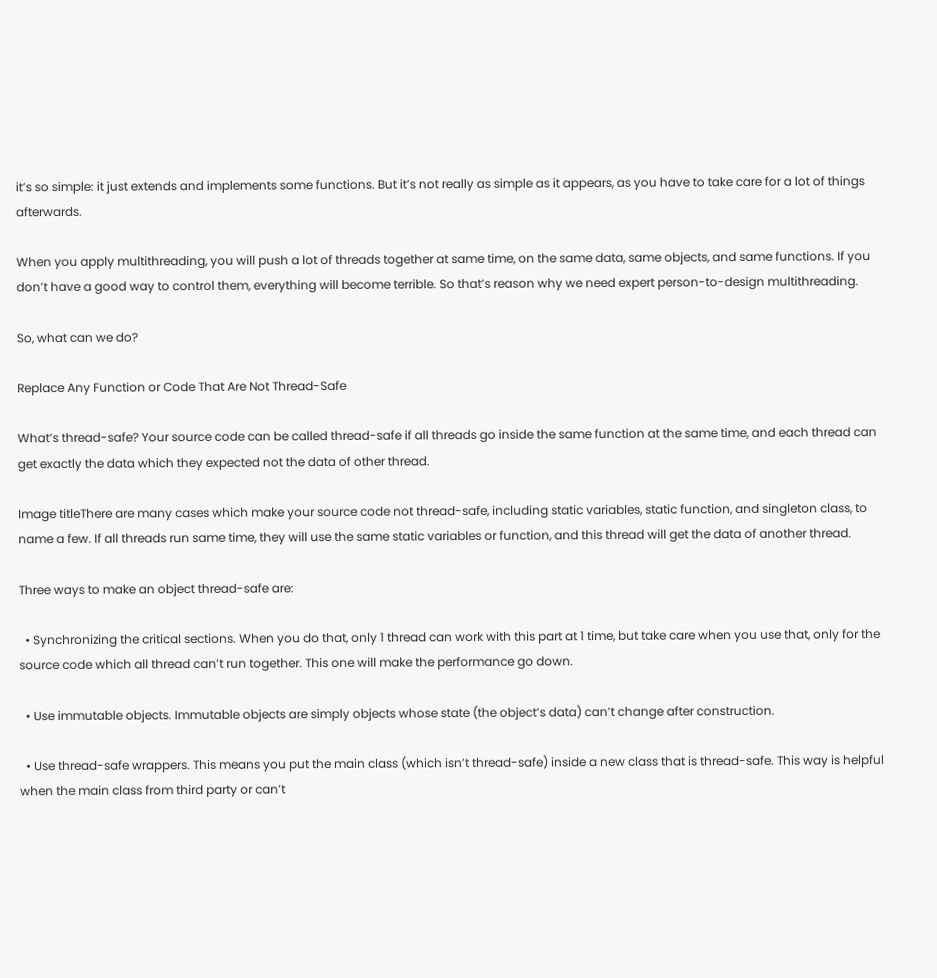it’s so simple: it just extends and implements some functions. But it’s not really as simple as it appears, as you have to take care for a lot of things afterwards.

When you apply multithreading, you will push a lot of threads together at same time, on the same data, same objects, and same functions. If you don’t have a good way to control them, everything will become terrible. So that’s reason why we need expert person-to-design multithreading.

So, what can we do?

Replace Any Function or Code That Are Not Thread-Safe

What’s thread-safe? Your source code can be called thread-safe if all threads go inside the same function at the same time, and each thread can get exactly the data which they expected not the data of other thread.

Image titleThere are many cases which make your source code not thread-safe, including static variables, static function, and singleton class, to name a few. If all threads run same time, they will use the same static variables or function, and this thread will get the data of another thread.

Three ways to make an object thread-safe are:

  • Synchronizing the critical sections. When you do that, only 1 thread can work with this part at 1 time, but take care when you use that, only for the source code which all thread can’t run together. This one will make the performance go down.

  • Use immutable objects. Immutable objects are simply objects whose state (the object’s data) can’t change after construction.

  • Use thread-safe wrappers. This means you put the main class (which isn’t thread-safe) inside a new class that is thread-safe. This way is helpful when the main class from third party or can’t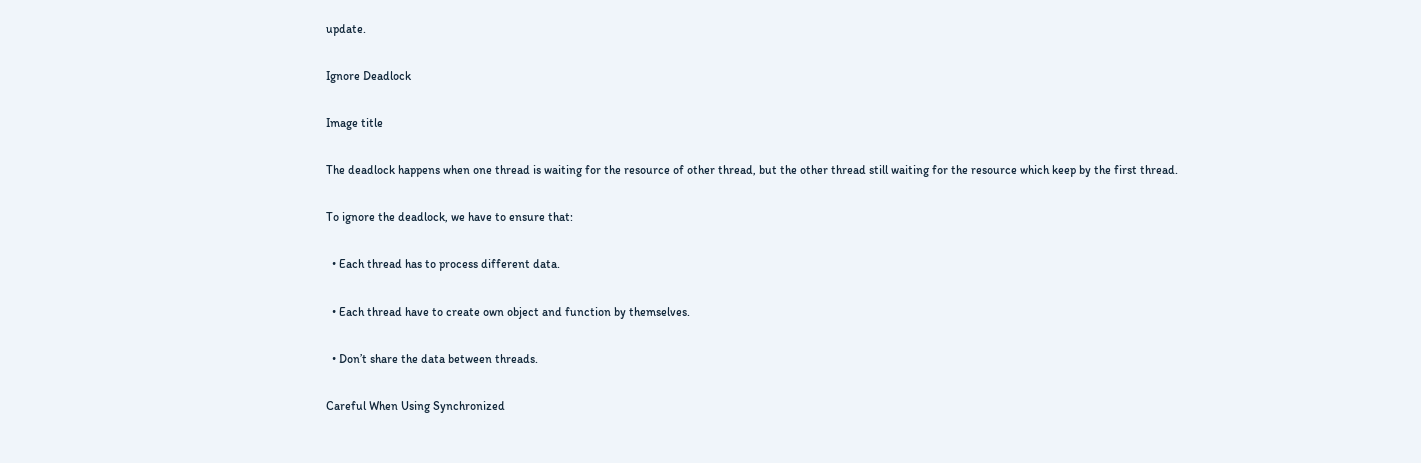update.

Ignore Deadlock

Image title

The deadlock happens when one thread is waiting for the resource of other thread, but the other thread still waiting for the resource which keep by the first thread.

To ignore the deadlock, we have to ensure that:

  • Each thread has to process different data.

  • Each thread have to create own object and function by themselves.

  • Don’t share the data between threads.

Careful When Using Synchronized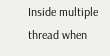Inside multiple thread when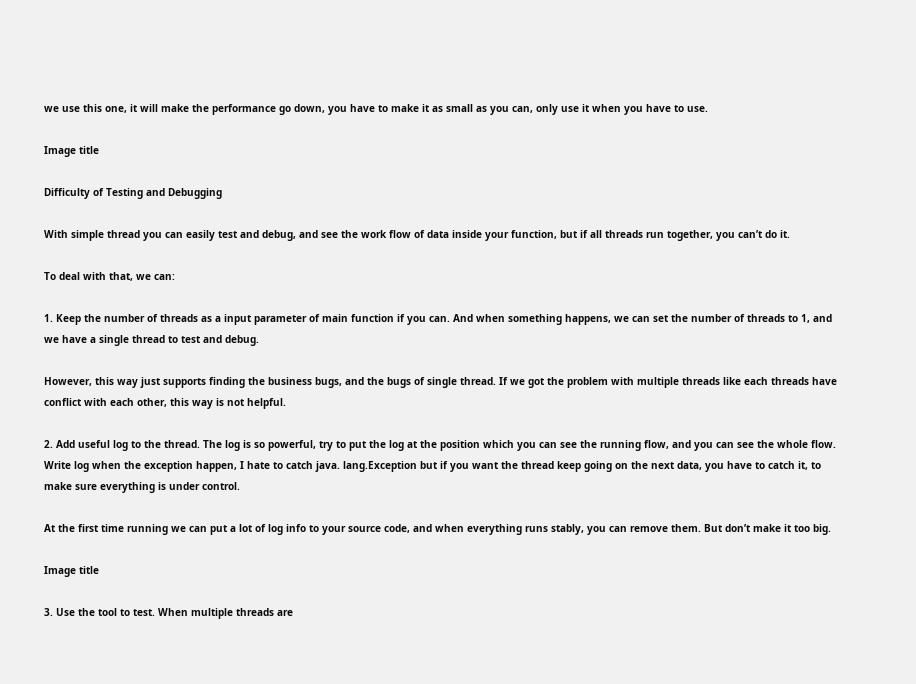we use this one, it will make the performance go down, you have to make it as small as you can, only use it when you have to use.

Image title

Difficulty of Testing and Debugging

With simple thread you can easily test and debug, and see the work flow of data inside your function, but if all threads run together, you can’t do it.

To deal with that, we can:

1. Keep the number of threads as a input parameter of main function if you can. And when something happens, we can set the number of threads to 1, and we have a single thread to test and debug.

However, this way just supports finding the business bugs, and the bugs of single thread. If we got the problem with multiple threads like each threads have conflict with each other, this way is not helpful.

2. Add useful log to the thread. The log is so powerful, try to put the log at the position which you can see the running flow, and you can see the whole flow. Write log when the exception happen, I hate to catch java. lang.Exception but if you want the thread keep going on the next data, you have to catch it, to make sure everything is under control.

At the first time running we can put a lot of log info to your source code, and when everything runs stably, you can remove them. But don’t make it too big.

Image title

3. Use the tool to test. When multiple threads are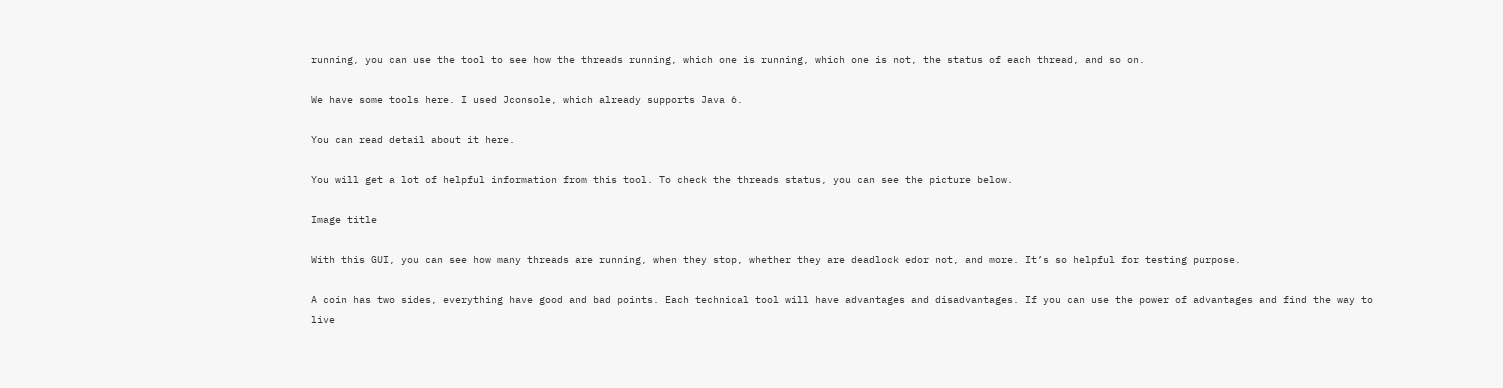running, you can use the tool to see how the threads running, which one is running, which one is not, the status of each thread, and so on.

We have some tools here. I used Jconsole, which already supports Java 6.

You can read detail about it here.

You will get a lot of helpful information from this tool. To check the threads status, you can see the picture below.

Image title

With this GUI, you can see how many threads are running, when they stop, whether they are deadlock edor not, and more. It’s so helpful for testing purpose.

A coin has two sides, everything have good and bad points. Each technical tool will have advantages and disadvantages. If you can use the power of advantages and find the way to live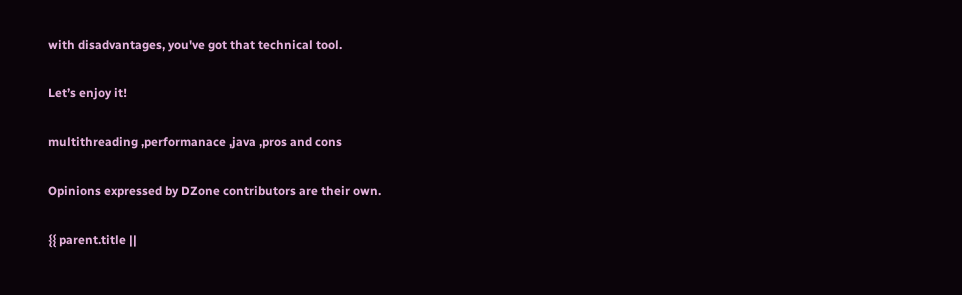with disadvantages, you've got that technical tool.

Let’s enjoy it!

multithreading ,performanace ,java ,pros and cons

Opinions expressed by DZone contributors are their own.

{{ parent.title ||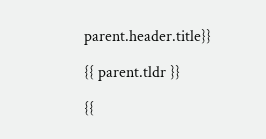parent.header.title}}

{{ parent.tldr }}

{{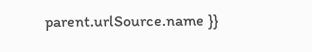parent.urlSource.name }}